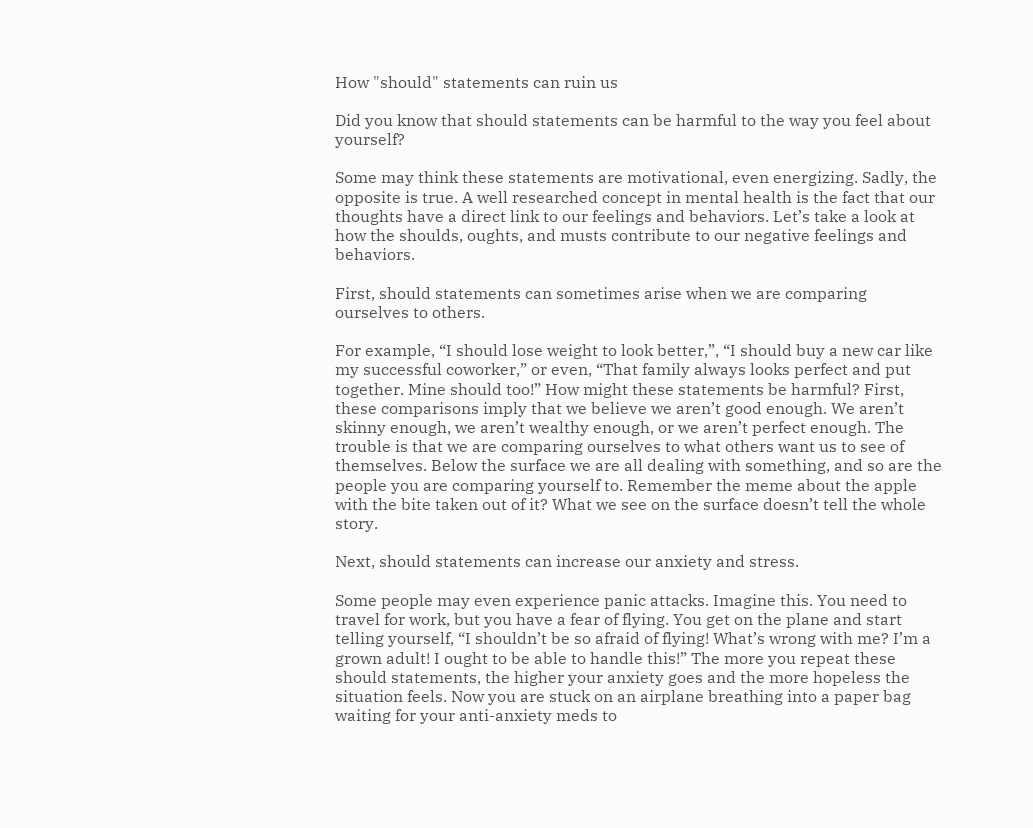How "should" statements can ruin us

Did you know that should statements can be harmful to the way you feel about yourself?

Some may think these statements are motivational, even energizing. Sadly, the opposite is true. A well researched concept in mental health is the fact that our thoughts have a direct link to our feelings and behaviors. Let’s take a look at how the shoulds, oughts, and musts contribute to our negative feelings and behaviors.

First, should statements can sometimes arise when we are comparing ourselves to others.

For example, “I should lose weight to look better,”, “I should buy a new car like my successful coworker,” or even, “That family always looks perfect and put together. Mine should too!” How might these statements be harmful? First, these comparisons imply that we believe we aren’t good enough. We aren’t skinny enough, we aren’t wealthy enough, or we aren’t perfect enough. The trouble is that we are comparing ourselves to what others want us to see of themselves. Below the surface we are all dealing with something, and so are the people you are comparing yourself to. Remember the meme about the apple with the bite taken out of it? What we see on the surface doesn’t tell the whole story.

Next, should statements can increase our anxiety and stress.

Some people may even experience panic attacks. Imagine this. You need to travel for work, but you have a fear of flying. You get on the plane and start telling yourself, “I shouldn’t be so afraid of flying! What’s wrong with me? I’m a grown adult! I ought to be able to handle this!” The more you repeat these should statements, the higher your anxiety goes and the more hopeless the situation feels. Now you are stuck on an airplane breathing into a paper bag waiting for your anti-anxiety meds to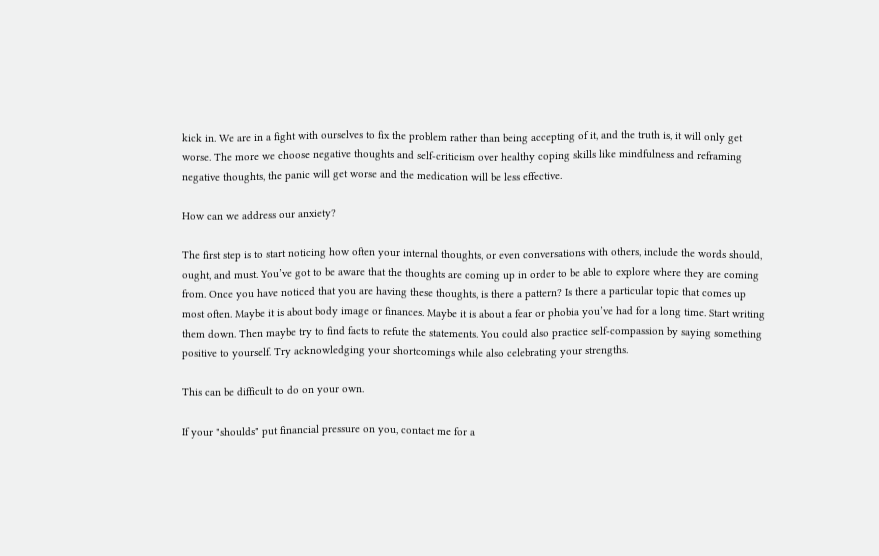kick in. We are in a fight with ourselves to fix the problem rather than being accepting of it, and the truth is, it will only get worse. The more we choose negative thoughts and self-criticism over healthy coping skills like mindfulness and reframing negative thoughts, the panic will get worse and the medication will be less effective.

How can we address our anxiety?

The first step is to start noticing how often your internal thoughts, or even conversations with others, include the words should, ought, and must. You’ve got to be aware that the thoughts are coming up in order to be able to explore where they are coming from. Once you have noticed that you are having these thoughts, is there a pattern? Is there a particular topic that comes up most often. Maybe it is about body image or finances. Maybe it is about a fear or phobia you’ve had for a long time. Start writing them down. Then maybe try to find facts to refute the statements. You could also practice self-compassion by saying something positive to yourself. Try acknowledging your shortcomings while also celebrating your strengths.

This can be difficult to do on your own.

If your "shoulds" put financial pressure on you, contact me for a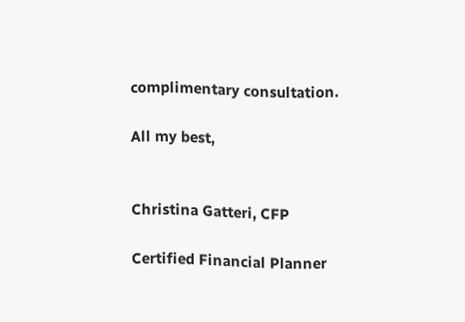complimentary consultation.

All my best,


Christina Gatteri, CFP

Certified Financial Planner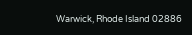Warwick, Rhode Island 02886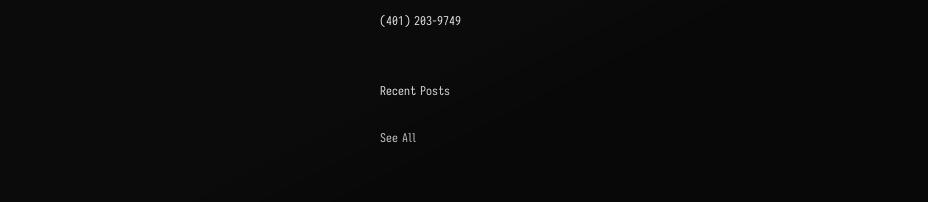(401) 203-9749


Recent Posts

See All